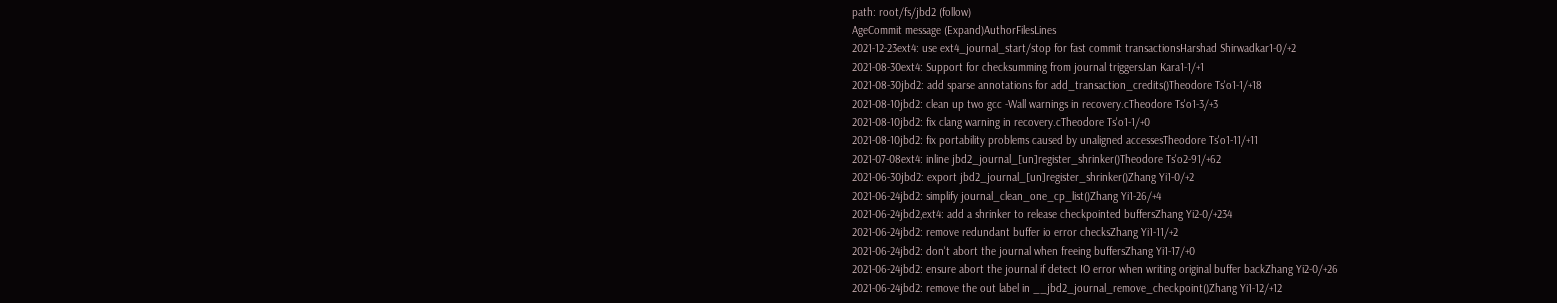path: root/fs/jbd2 (follow)
AgeCommit message (Expand)AuthorFilesLines
2021-12-23ext4: use ext4_journal_start/stop for fast commit transactionsHarshad Shirwadkar1-0/+2
2021-08-30ext4: Support for checksumming from journal triggersJan Kara1-1/+1
2021-08-30jbd2: add sparse annotations for add_transaction_credits()Theodore Ts'o1-1/+18
2021-08-10jbd2: clean up two gcc -Wall warnings in recovery.cTheodore Ts'o1-3/+3
2021-08-10jbd2: fix clang warning in recovery.cTheodore Ts'o1-1/+0
2021-08-10jbd2: fix portability problems caused by unaligned accessesTheodore Ts'o1-11/+11
2021-07-08ext4: inline jbd2_journal_[un]register_shrinker()Theodore Ts'o2-91/+62
2021-06-30jbd2: export jbd2_journal_[un]register_shrinker()Zhang Yi1-0/+2
2021-06-24jbd2: simplify journal_clean_one_cp_list()Zhang Yi1-26/+4
2021-06-24jbd2,ext4: add a shrinker to release checkpointed buffersZhang Yi2-0/+234
2021-06-24jbd2: remove redundant buffer io error checksZhang Yi1-11/+2
2021-06-24jbd2: don't abort the journal when freeing buffersZhang Yi1-17/+0
2021-06-24jbd2: ensure abort the journal if detect IO error when writing original buffer backZhang Yi2-0/+26
2021-06-24jbd2: remove the out label in __jbd2_journal_remove_checkpoint()Zhang Yi1-12/+12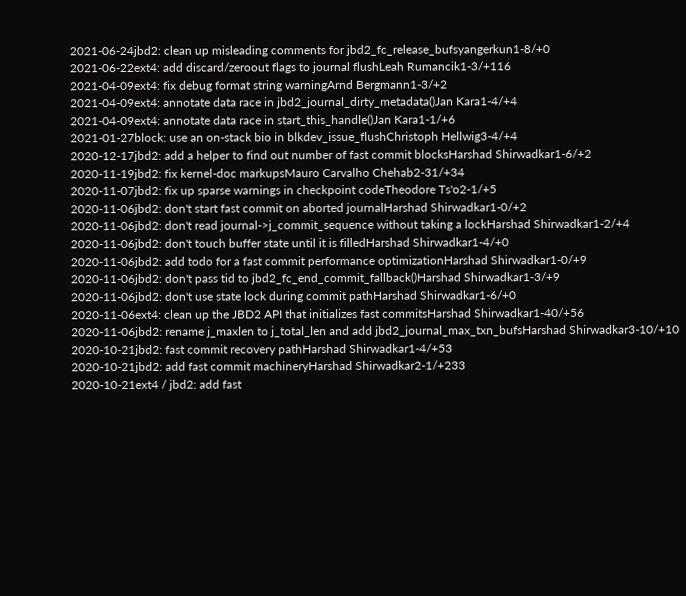2021-06-24jbd2: clean up misleading comments for jbd2_fc_release_bufsyangerkun1-8/+0
2021-06-22ext4: add discard/zeroout flags to journal flushLeah Rumancik1-3/+116
2021-04-09ext4: fix debug format string warningArnd Bergmann1-3/+2
2021-04-09ext4: annotate data race in jbd2_journal_dirty_metadata()Jan Kara1-4/+4
2021-04-09ext4: annotate data race in start_this_handle()Jan Kara1-1/+6
2021-01-27block: use an on-stack bio in blkdev_issue_flushChristoph Hellwig3-4/+4
2020-12-17jbd2: add a helper to find out number of fast commit blocksHarshad Shirwadkar1-6/+2
2020-11-19jbd2: fix kernel-doc markupsMauro Carvalho Chehab2-31/+34
2020-11-07jbd2: fix up sparse warnings in checkpoint codeTheodore Ts'o2-1/+5
2020-11-06jbd2: don't start fast commit on aborted journalHarshad Shirwadkar1-0/+2
2020-11-06jbd2: don't read journal->j_commit_sequence without taking a lockHarshad Shirwadkar1-2/+4
2020-11-06jbd2: don't touch buffer state until it is filledHarshad Shirwadkar1-4/+0
2020-11-06jbd2: add todo for a fast commit performance optimizationHarshad Shirwadkar1-0/+9
2020-11-06jbd2: don't pass tid to jbd2_fc_end_commit_fallback()Harshad Shirwadkar1-3/+9
2020-11-06jbd2: don't use state lock during commit pathHarshad Shirwadkar1-6/+0
2020-11-06ext4: clean up the JBD2 API that initializes fast commitsHarshad Shirwadkar1-40/+56
2020-11-06jbd2: rename j_maxlen to j_total_len and add jbd2_journal_max_txn_bufsHarshad Shirwadkar3-10/+10
2020-10-21jbd2: fast commit recovery pathHarshad Shirwadkar1-4/+53
2020-10-21jbd2: add fast commit machineryHarshad Shirwadkar2-1/+233
2020-10-21ext4 / jbd2: add fast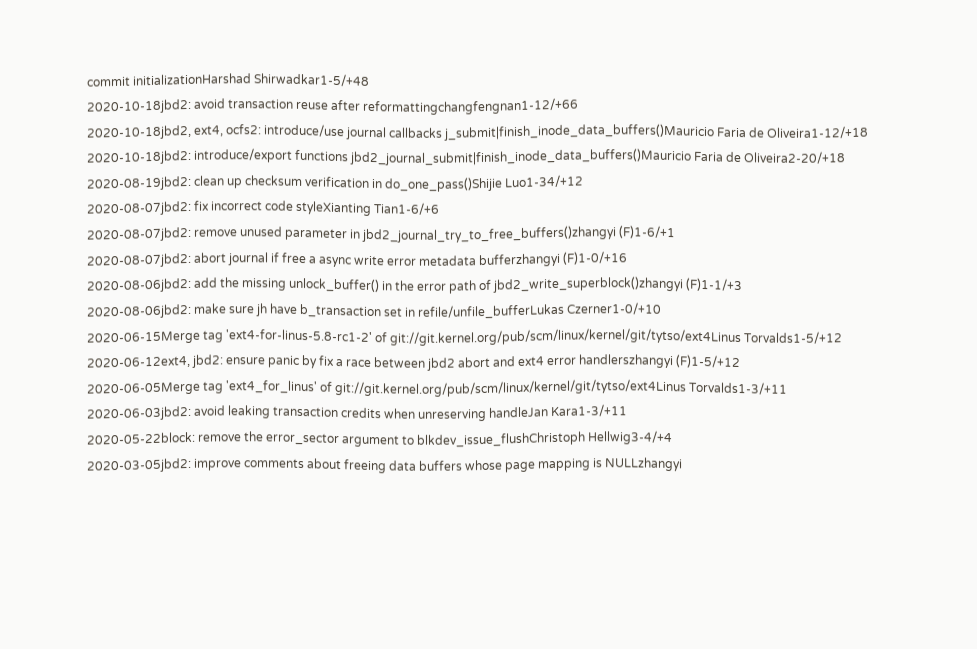commit initializationHarshad Shirwadkar1-5/+48
2020-10-18jbd2: avoid transaction reuse after reformattingchangfengnan1-12/+66
2020-10-18jbd2, ext4, ocfs2: introduce/use journal callbacks j_submit|finish_inode_data_buffers()Mauricio Faria de Oliveira1-12/+18
2020-10-18jbd2: introduce/export functions jbd2_journal_submit|finish_inode_data_buffers()Mauricio Faria de Oliveira2-20/+18
2020-08-19jbd2: clean up checksum verification in do_one_pass()Shijie Luo1-34/+12
2020-08-07jbd2: fix incorrect code styleXianting Tian1-6/+6
2020-08-07jbd2: remove unused parameter in jbd2_journal_try_to_free_buffers()zhangyi (F)1-6/+1
2020-08-07jbd2: abort journal if free a async write error metadata bufferzhangyi (F)1-0/+16
2020-08-06jbd2: add the missing unlock_buffer() in the error path of jbd2_write_superblock()zhangyi (F)1-1/+3
2020-08-06jbd2: make sure jh have b_transaction set in refile/unfile_bufferLukas Czerner1-0/+10
2020-06-15Merge tag 'ext4-for-linus-5.8-rc1-2' of git://git.kernel.org/pub/scm/linux/kernel/git/tytso/ext4Linus Torvalds1-5/+12
2020-06-12ext4, jbd2: ensure panic by fix a race between jbd2 abort and ext4 error handlerszhangyi (F)1-5/+12
2020-06-05Merge tag 'ext4_for_linus' of git://git.kernel.org/pub/scm/linux/kernel/git/tytso/ext4Linus Torvalds1-3/+11
2020-06-03jbd2: avoid leaking transaction credits when unreserving handleJan Kara1-3/+11
2020-05-22block: remove the error_sector argument to blkdev_issue_flushChristoph Hellwig3-4/+4
2020-03-05jbd2: improve comments about freeing data buffers whose page mapping is NULLzhangyi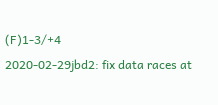(F)1-3/+4
2020-02-29jbd2: fix data races at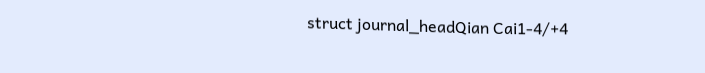struct journal_headQian Cai1-4/+4